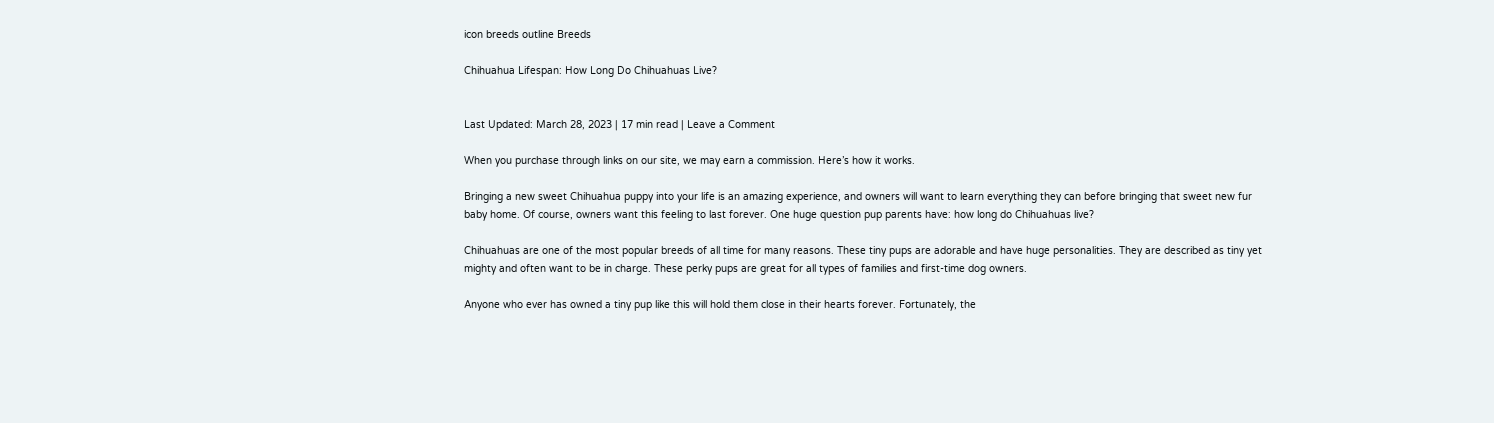icon breeds outline Breeds

Chihuahua Lifespan: How Long Do Chihuahuas Live?


Last Updated: March 28, 2023 | 17 min read | Leave a Comment

When you purchase through links on our site, we may earn a commission. Here’s how it works.

Bringing a new sweet Chihuahua puppy into your life is an amazing experience, and owners will want to learn everything they can before bringing that sweet new fur baby home. Of course, owners want this feeling to last forever. One huge question pup parents have: how long do Chihuahuas live?

Chihuahuas are one of the most popular breeds of all time for many reasons. These tiny pups are adorable and have huge personalities. They are described as tiny yet mighty and often want to be in charge. These perky pups are great for all types of families and first-time dog owners.

Anyone who ever has owned a tiny pup like this will hold them close in their hearts forever. Fortunately, the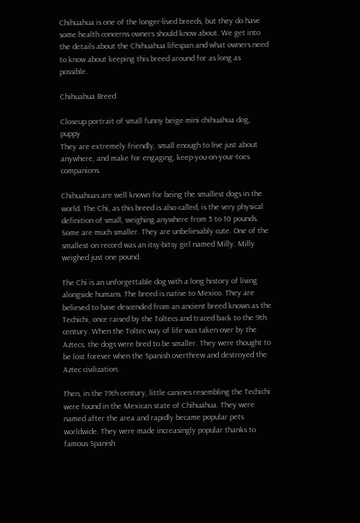Chihuahua is one of the longer-lived breeds, but they do have some health concerns owners should know about. We get into the details about the Chihuahua lifespan and what owners need to know about keeping this breed around for as long as possible.

Chihuahua Breed

Closeup portrait of small funny beige mini chihuahua dog, puppy
They are extremely friendly, small enough to live just about anywhere, and make for engaging, keep-you-on-your-toes companions.

Chihuahuas are well known for being the smallest dogs in the world. The Chi, as this breed is also called, is the very physical definition of small, weighing anywhere from 5 to 10 pounds. Some are much smaller. They are unbelievably cute. One of the smallest on record was an itsy-bitsy girl named Milly. Milly weighed just one pound.

The Chi is an unforgettable dog with a long history of living alongside humans. The breed is native to Mexico. They are believed to have descended from an ancient breed known as the Techichi, once raised by the Toltecs and traced back to the 9th century. When the Toltec way of life was taken over by the Aztecs, the dogs were bred to be smaller. They were thought to be lost forever when the Spanish overthrew and destroyed the Aztec civilization.

Then, in the 19th century, little canines resembling the Techichi were found in the Mexican state of Chihuahua. They were named after the area and rapidly became popular pets worldwide. They were made increasingly popular thanks to famous Spanish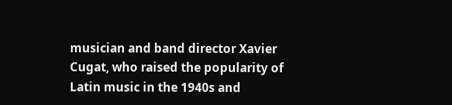musician and band director Xavier Cugat, who raised the popularity of Latin music in the 1940s and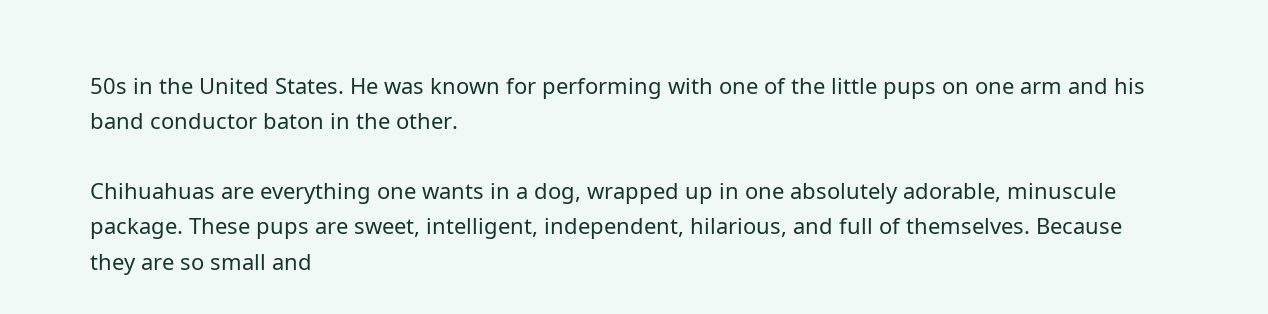50s in the United States. He was known for performing with one of the little pups on one arm and his band conductor baton in the other.

Chihuahuas are everything one wants in a dog, wrapped up in one absolutely adorable, minuscule package. These pups are sweet, intelligent, independent, hilarious, and full of themselves. Because they are so small and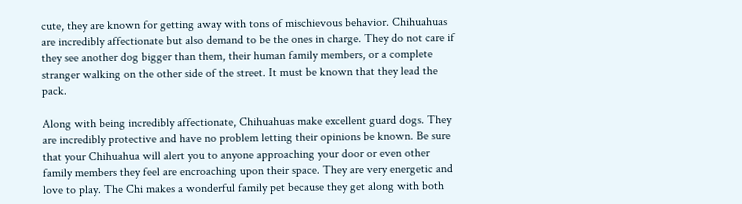cute, they are known for getting away with tons of mischievous behavior. Chihuahuas are incredibly affectionate but also demand to be the ones in charge. They do not care if they see another dog bigger than them, their human family members, or a complete stranger walking on the other side of the street. It must be known that they lead the pack.

Along with being incredibly affectionate, Chihuahuas make excellent guard dogs. They are incredibly protective and have no problem letting their opinions be known. Be sure that your Chihuahua will alert you to anyone approaching your door or even other family members they feel are encroaching upon their space. They are very energetic and love to play. The Chi makes a wonderful family pet because they get along with both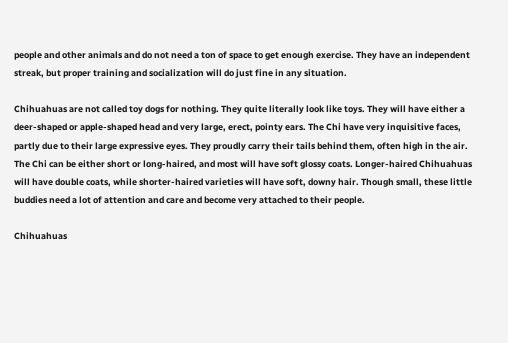people and other animals and do not need a ton of space to get enough exercise. They have an independent streak, but proper training and socialization will do just fine in any situation.

Chihuahuas are not called toy dogs for nothing. They quite literally look like toys. They will have either a deer-shaped or apple-shaped head and very large, erect, pointy ears. The Chi have very inquisitive faces, partly due to their large expressive eyes. They proudly carry their tails behind them, often high in the air. The Chi can be either short or long-haired, and most will have soft glossy coats. Longer-haired Chihuahuas will have double coats, while shorter-haired varieties will have soft, downy hair. Though small, these little buddies need a lot of attention and care and become very attached to their people.

Chihuahuas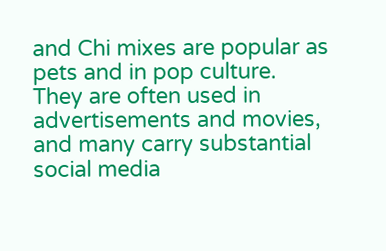and Chi mixes are popular as pets and in pop culture. They are often used in advertisements and movies, and many carry substantial social media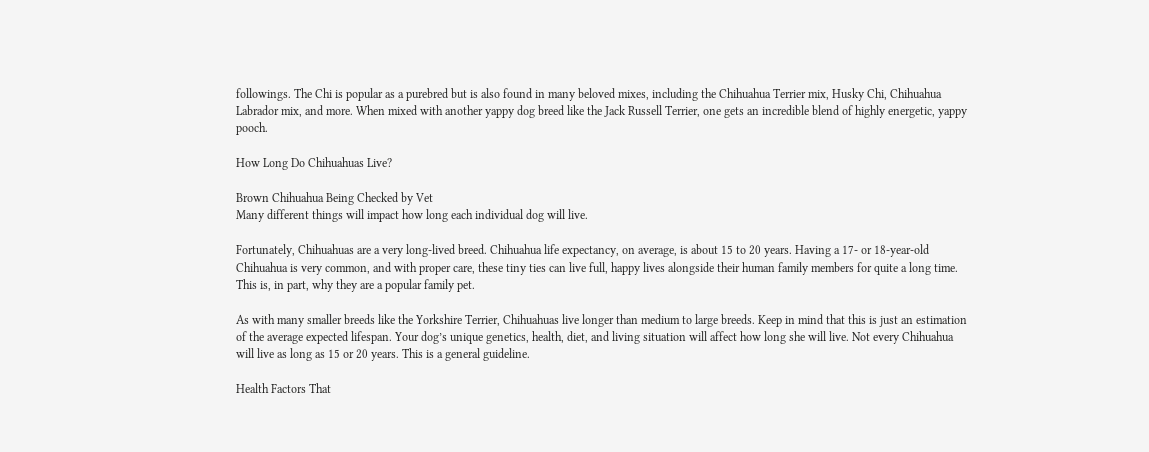followings. The Chi is popular as a purebred but is also found in many beloved mixes, including the Chihuahua Terrier mix, Husky Chi, Chihuahua Labrador mix, and more. When mixed with another yappy dog breed like the Jack Russell Terrier, one gets an incredible blend of highly energetic, yappy pooch.

How Long Do Chihuahuas Live?

Brown Chihuahua Being Checked by Vet
Many different things will impact how long each individual dog will live.

Fortunately, Chihuahuas are a very long-lived breed. Chihuahua life expectancy, on average, is about 15 to 20 years. Having a 17- or 18-year-old Chihuahua is very common, and with proper care, these tiny ties can live full, happy lives alongside their human family members for quite a long time. This is, in part, why they are a popular family pet.

As with many smaller breeds like the Yorkshire Terrier, Chihuahuas live longer than medium to large breeds. Keep in mind that this is just an estimation of the average expected lifespan. Your dog’s unique genetics, health, diet, and living situation will affect how long she will live. Not every Chihuahua will live as long as 15 or 20 years. This is a general guideline.

Health Factors That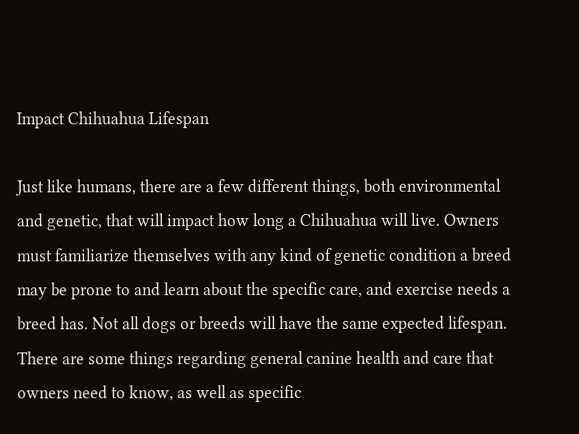Impact Chihuahua Lifespan

Just like humans, there are a few different things, both environmental and genetic, that will impact how long a Chihuahua will live. Owners must familiarize themselves with any kind of genetic condition a breed may be prone to and learn about the specific care, and exercise needs a breed has. Not all dogs or breeds will have the same expected lifespan. There are some things regarding general canine health and care that owners need to know, as well as specific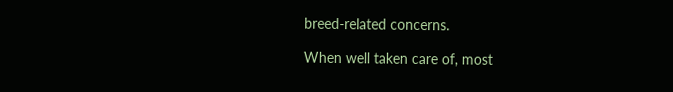breed-related concerns.

When well taken care of, most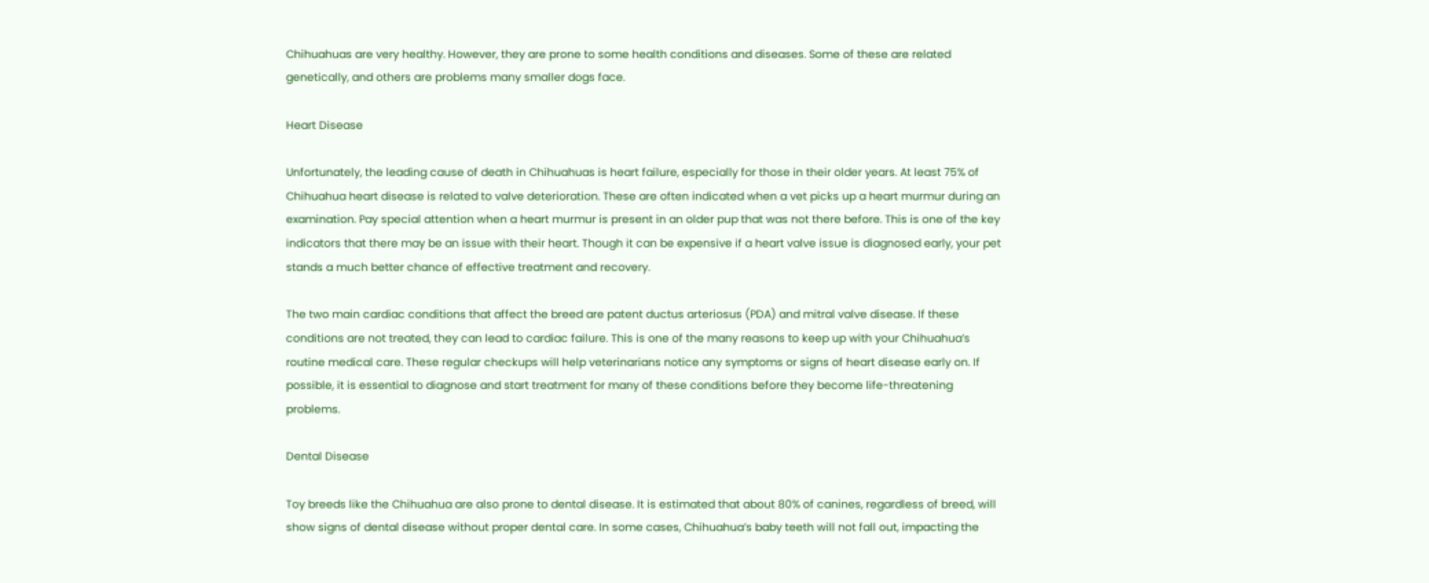Chihuahuas are very healthy. However, they are prone to some health conditions and diseases. Some of these are related genetically, and others are problems many smaller dogs face.

Heart Disease

Unfortunately, the leading cause of death in Chihuahuas is heart failure, especially for those in their older years. At least 75% of Chihuahua heart disease is related to valve deterioration. These are often indicated when a vet picks up a heart murmur during an examination. Pay special attention when a heart murmur is present in an older pup that was not there before. This is one of the key indicators that there may be an issue with their heart. Though it can be expensive if a heart valve issue is diagnosed early, your pet stands a much better chance of effective treatment and recovery.

The two main cardiac conditions that affect the breed are patent ductus arteriosus (PDA) and mitral valve disease. If these conditions are not treated, they can lead to cardiac failure. This is one of the many reasons to keep up with your Chihuahua’s routine medical care. These regular checkups will help veterinarians notice any symptoms or signs of heart disease early on. If possible, it is essential to diagnose and start treatment for many of these conditions before they become life-threatening problems.

Dental Disease

Toy breeds like the Chihuahua are also prone to dental disease. It is estimated that about 80% of canines, regardless of breed, will show signs of dental disease without proper dental care. In some cases, Chihuahua’s baby teeth will not fall out, impacting the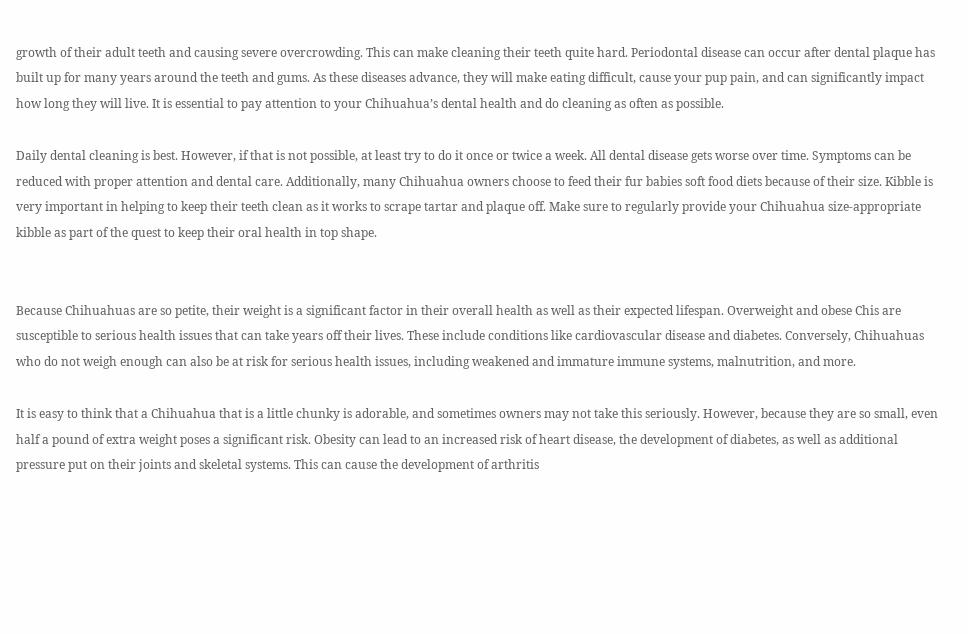growth of their adult teeth and causing severe overcrowding. This can make cleaning their teeth quite hard. Periodontal disease can occur after dental plaque has built up for many years around the teeth and gums. As these diseases advance, they will make eating difficult, cause your pup pain, and can significantly impact how long they will live. It is essential to pay attention to your Chihuahua’s dental health and do cleaning as often as possible.

Daily dental cleaning is best. However, if that is not possible, at least try to do it once or twice a week. All dental disease gets worse over time. Symptoms can be reduced with proper attention and dental care. Additionally, many Chihuahua owners choose to feed their fur babies soft food diets because of their size. Kibble is very important in helping to keep their teeth clean as it works to scrape tartar and plaque off. Make sure to regularly provide your Chihuahua size-appropriate kibble as part of the quest to keep their oral health in top shape.


Because Chihuahuas are so petite, their weight is a significant factor in their overall health as well as their expected lifespan. Overweight and obese Chis are susceptible to serious health issues that can take years off their lives. These include conditions like cardiovascular disease and diabetes. Conversely, Chihuahuas who do not weigh enough can also be at risk for serious health issues, including weakened and immature immune systems, malnutrition, and more.

It is easy to think that a Chihuahua that is a little chunky is adorable, and sometimes owners may not take this seriously. However, because they are so small, even half a pound of extra weight poses a significant risk. Obesity can lead to an increased risk of heart disease, the development of diabetes, as well as additional pressure put on their joints and skeletal systems. This can cause the development of arthritis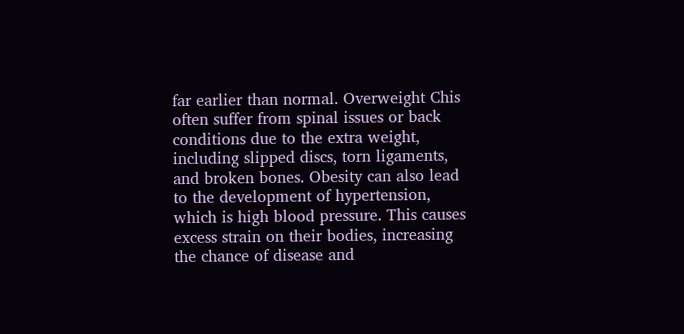far earlier than normal. Overweight Chis often suffer from spinal issues or back conditions due to the extra weight, including slipped discs, torn ligaments, and broken bones. Obesity can also lead to the development of hypertension, which is high blood pressure. This causes excess strain on their bodies, increasing the chance of disease and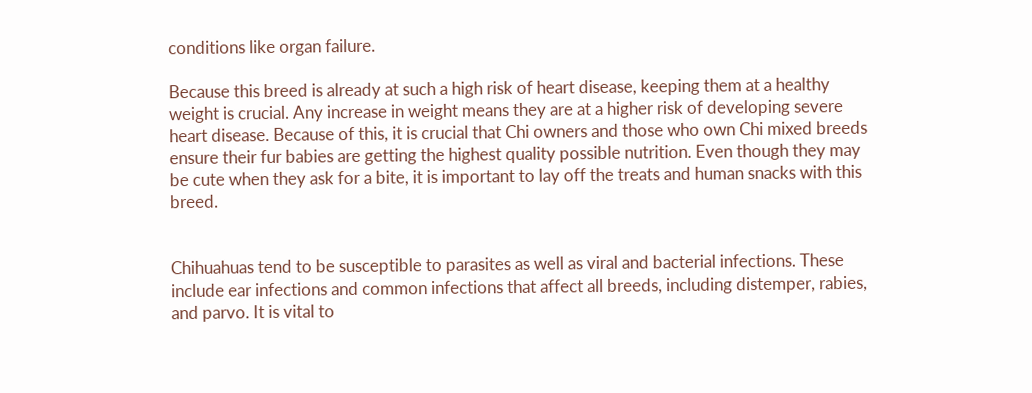conditions like organ failure.

Because this breed is already at such a high risk of heart disease, keeping them at a healthy weight is crucial. Any increase in weight means they are at a higher risk of developing severe heart disease. Because of this, it is crucial that Chi owners and those who own Chi mixed breeds ensure their fur babies are getting the highest quality possible nutrition. Even though they may be cute when they ask for a bite, it is important to lay off the treats and human snacks with this breed.


Chihuahuas tend to be susceptible to parasites as well as viral and bacterial infections. These include ear infections and common infections that affect all breeds, including distemper, rabies, and parvo. It is vital to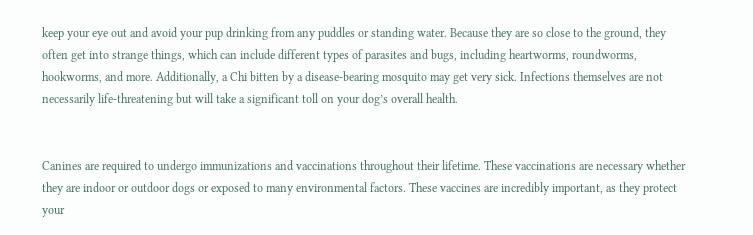keep your eye out and avoid your pup drinking from any puddles or standing water. Because they are so close to the ground, they often get into strange things, which can include different types of parasites and bugs, including heartworms, roundworms, hookworms, and more. Additionally, a Chi bitten by a disease-bearing mosquito may get very sick. Infections themselves are not necessarily life-threatening but will take a significant toll on your dog’s overall health.


Canines are required to undergo immunizations and vaccinations throughout their lifetime. These vaccinations are necessary whether they are indoor or outdoor dogs or exposed to many environmental factors. These vaccines are incredibly important, as they protect your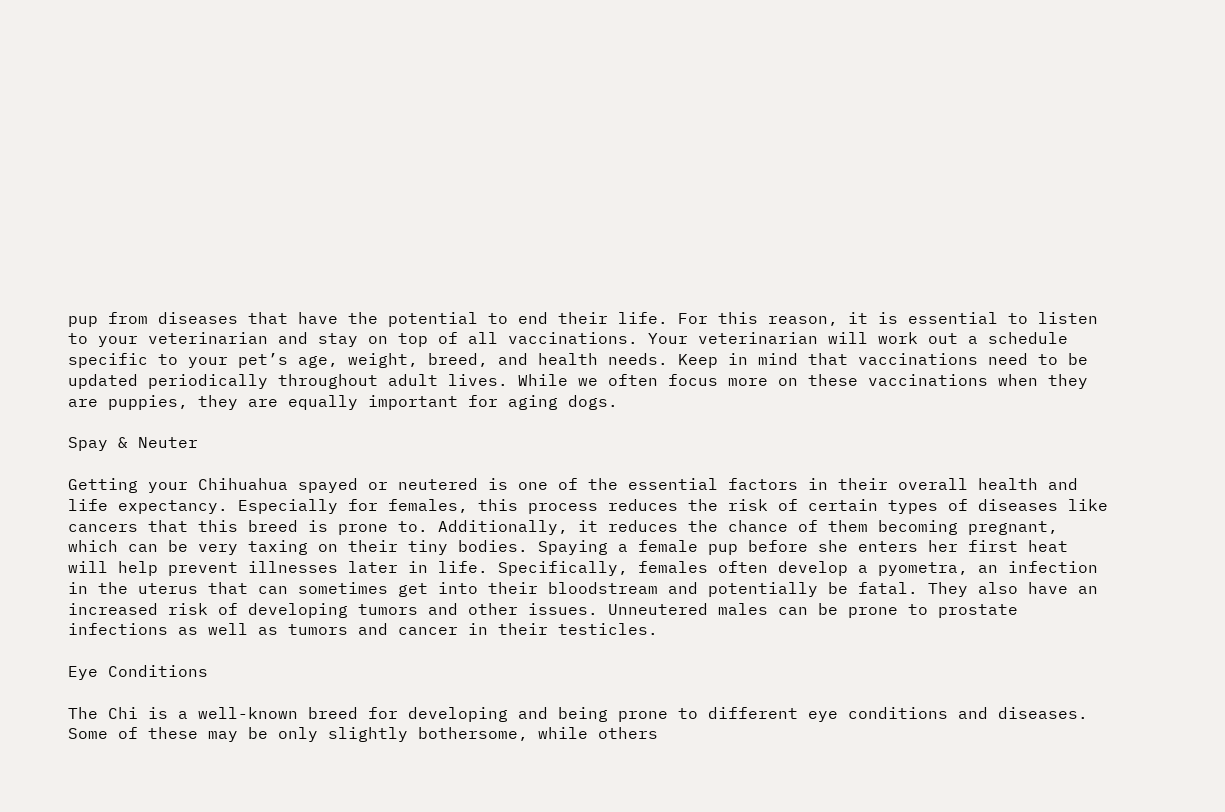pup from diseases that have the potential to end their life. For this reason, it is essential to listen to your veterinarian and stay on top of all vaccinations. Your veterinarian will work out a schedule specific to your pet’s age, weight, breed, and health needs. Keep in mind that vaccinations need to be updated periodically throughout adult lives. While we often focus more on these vaccinations when they are puppies, they are equally important for aging dogs.

Spay & Neuter

Getting your Chihuahua spayed or neutered is one of the essential factors in their overall health and life expectancy. Especially for females, this process reduces the risk of certain types of diseases like cancers that this breed is prone to. Additionally, it reduces the chance of them becoming pregnant, which can be very taxing on their tiny bodies. Spaying a female pup before she enters her first heat will help prevent illnesses later in life. Specifically, females often develop a pyometra, an infection in the uterus that can sometimes get into their bloodstream and potentially be fatal. They also have an increased risk of developing tumors and other issues. Unneutered males can be prone to prostate infections as well as tumors and cancer in their testicles.

Eye Conditions

The Chi is a well-known breed for developing and being prone to different eye conditions and diseases. Some of these may be only slightly bothersome, while others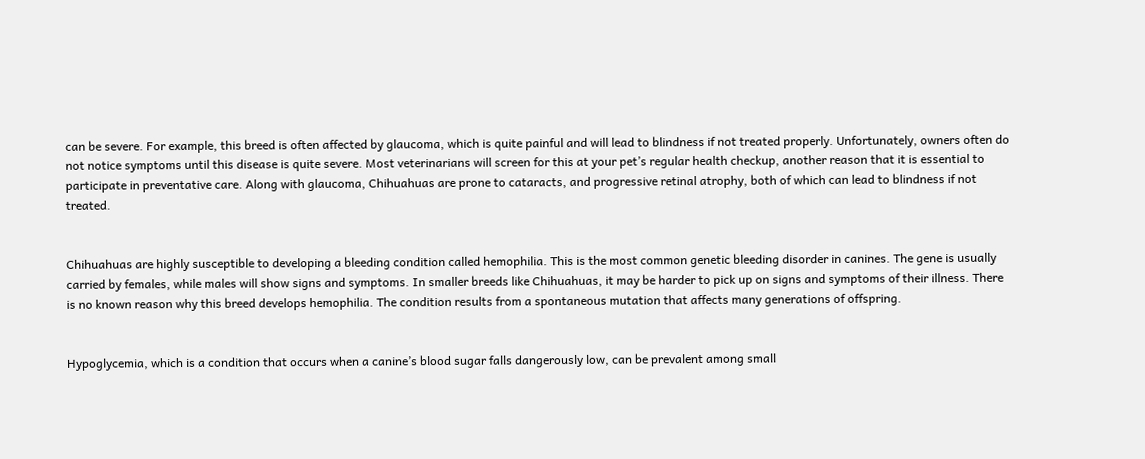can be severe. For example, this breed is often affected by glaucoma, which is quite painful and will lead to blindness if not treated properly. Unfortunately, owners often do not notice symptoms until this disease is quite severe. Most veterinarians will screen for this at your pet’s regular health checkup, another reason that it is essential to participate in preventative care. Along with glaucoma, Chihuahuas are prone to cataracts, and progressive retinal atrophy, both of which can lead to blindness if not treated.


Chihuahuas are highly susceptible to developing a bleeding condition called hemophilia. This is the most common genetic bleeding disorder in canines. The gene is usually carried by females, while males will show signs and symptoms. In smaller breeds like Chihuahuas, it may be harder to pick up on signs and symptoms of their illness. There is no known reason why this breed develops hemophilia. The condition results from a spontaneous mutation that affects many generations of offspring.


Hypoglycemia, which is a condition that occurs when a canine’s blood sugar falls dangerously low, can be prevalent among small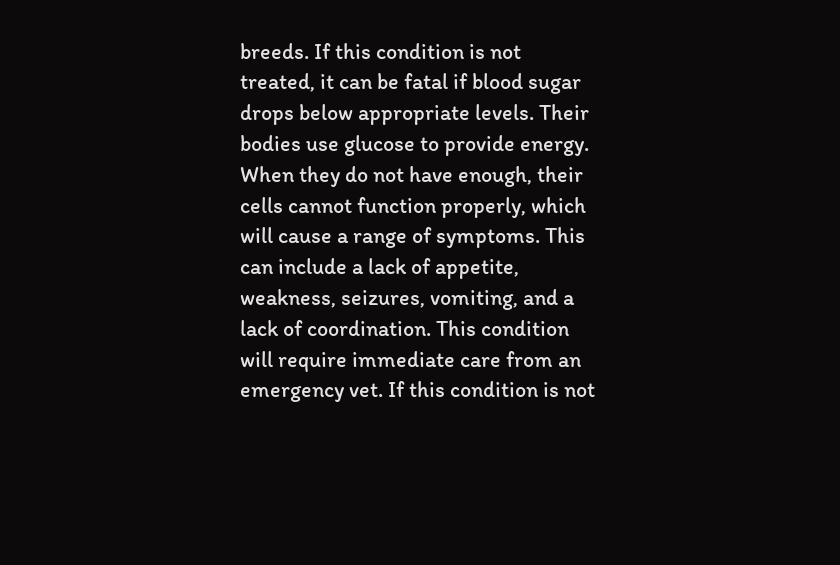breeds. If this condition is not treated, it can be fatal if blood sugar drops below appropriate levels. Their bodies use glucose to provide energy. When they do not have enough, their cells cannot function properly, which will cause a range of symptoms. This can include a lack of appetite, weakness, seizures, vomiting, and a lack of coordination. This condition will require immediate care from an emergency vet. If this condition is not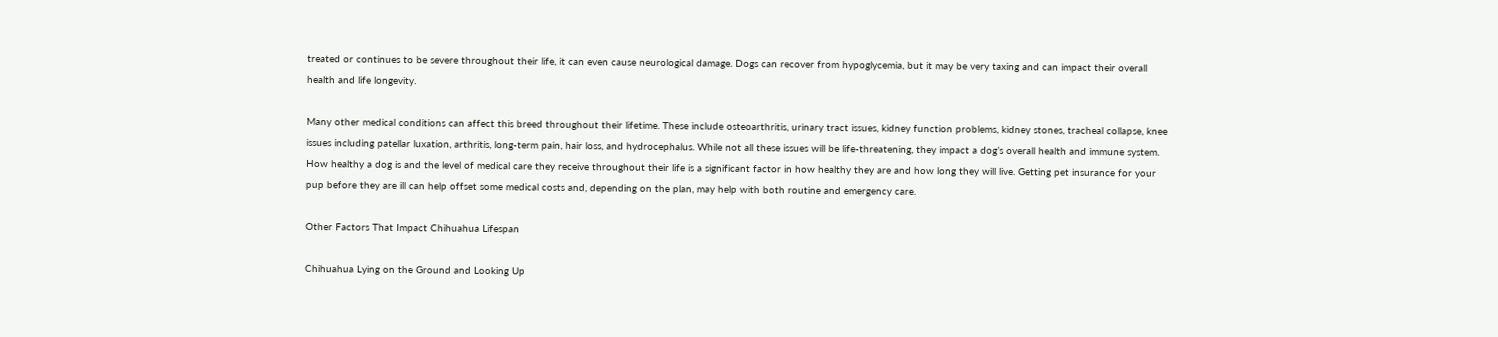treated or continues to be severe throughout their life, it can even cause neurological damage. Dogs can recover from hypoglycemia, but it may be very taxing and can impact their overall health and life longevity.

Many other medical conditions can affect this breed throughout their lifetime. These include osteoarthritis, urinary tract issues, kidney function problems, kidney stones, tracheal collapse, knee issues including patellar luxation, arthritis, long-term pain, hair loss, and hydrocephalus. While not all these issues will be life-threatening, they impact a dog’s overall health and immune system. How healthy a dog is and the level of medical care they receive throughout their life is a significant factor in how healthy they are and how long they will live. Getting pet insurance for your pup before they are ill can help offset some medical costs and, depending on the plan, may help with both routine and emergency care.

Other Factors That Impact Chihuahua Lifespan

Chihuahua Lying on the Ground and Looking Up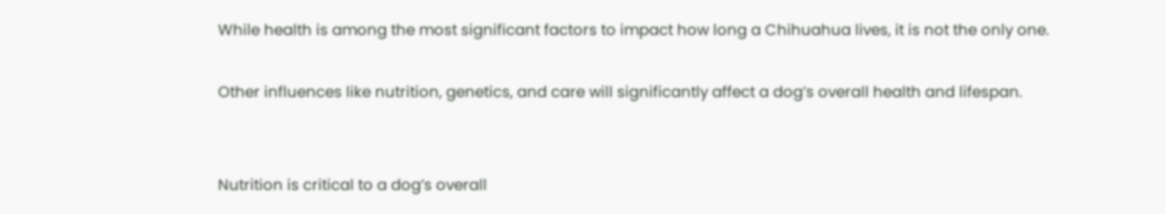While health is among the most significant factors to impact how long a Chihuahua lives, it is not the only one.

Other influences like nutrition, genetics, and care will significantly affect a dog’s overall health and lifespan.


Nutrition is critical to a dog’s overall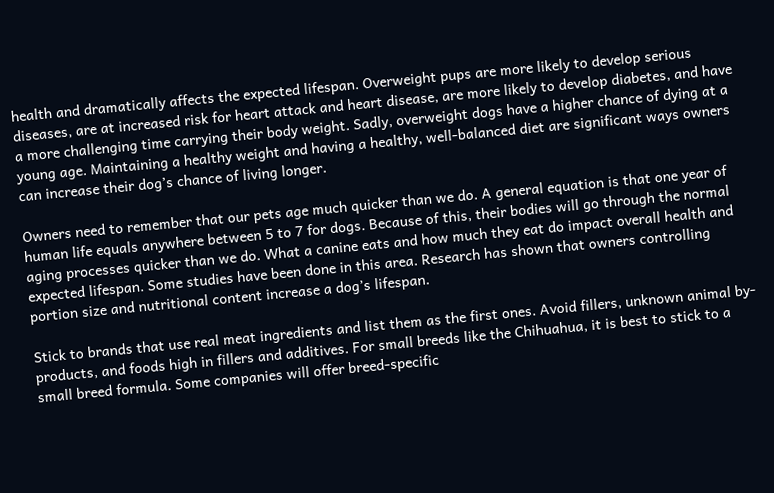health and dramatically affects the expected lifespan. Overweight pups are more likely to develop serious diseases, are at increased risk for heart attack and heart disease, are more likely to develop diabetes, and have a more challenging time carrying their body weight. Sadly, overweight dogs have a higher chance of dying at a young age. Maintaining a healthy weight and having a healthy, well-balanced diet are significant ways owners can increase their dog’s chance of living longer.

Owners need to remember that our pets age much quicker than we do. A general equation is that one year of human life equals anywhere between 5 to 7 for dogs. Because of this, their bodies will go through the normal aging processes quicker than we do. What a canine eats and how much they eat do impact overall health and expected lifespan. Some studies have been done in this area. Research has shown that owners controlling portion size and nutritional content increase a dog’s lifespan.

Stick to brands that use real meat ingredients and list them as the first ones. Avoid fillers, unknown animal by-products, and foods high in fillers and additives. For small breeds like the Chihuahua, it is best to stick to a small breed formula. Some companies will offer breed-specific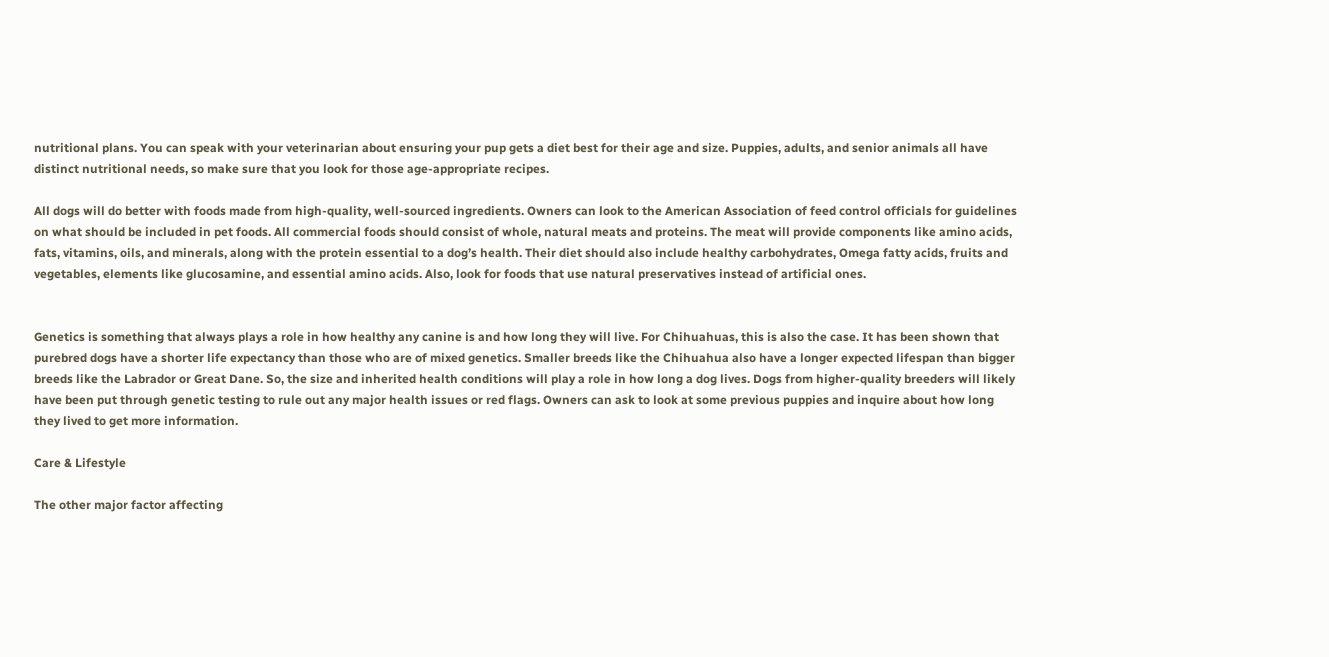nutritional plans. You can speak with your veterinarian about ensuring your pup gets a diet best for their age and size. Puppies, adults, and senior animals all have distinct nutritional needs, so make sure that you look for those age-appropriate recipes.

All dogs will do better with foods made from high-quality, well-sourced ingredients. Owners can look to the American Association of feed control officials for guidelines on what should be included in pet foods. All commercial foods should consist of whole, natural meats and proteins. The meat will provide components like amino acids, fats, vitamins, oils, and minerals, along with the protein essential to a dog’s health. Their diet should also include healthy carbohydrates, Omega fatty acids, fruits and vegetables, elements like glucosamine, and essential amino acids. Also, look for foods that use natural preservatives instead of artificial ones.


Genetics is something that always plays a role in how healthy any canine is and how long they will live. For Chihuahuas, this is also the case. It has been shown that purebred dogs have a shorter life expectancy than those who are of mixed genetics. Smaller breeds like the Chihuahua also have a longer expected lifespan than bigger breeds like the Labrador or Great Dane. So, the size and inherited health conditions will play a role in how long a dog lives. Dogs from higher-quality breeders will likely have been put through genetic testing to rule out any major health issues or red flags. Owners can ask to look at some previous puppies and inquire about how long they lived to get more information.

Care & Lifestyle

The other major factor affecting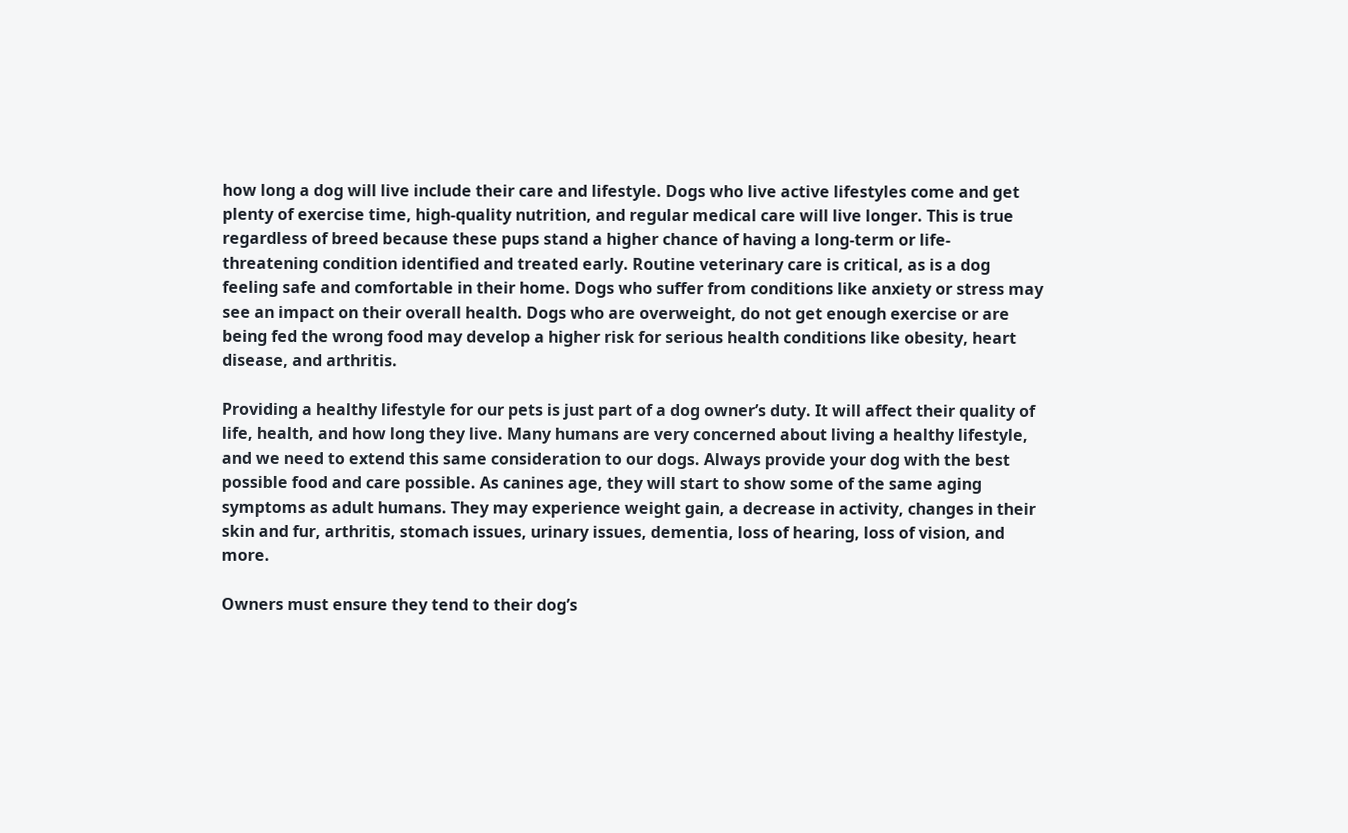how long a dog will live include their care and lifestyle. Dogs who live active lifestyles come and get plenty of exercise time, high-quality nutrition, and regular medical care will live longer. This is true regardless of breed because these pups stand a higher chance of having a long-term or life-threatening condition identified and treated early. Routine veterinary care is critical, as is a dog feeling safe and comfortable in their home. Dogs who suffer from conditions like anxiety or stress may see an impact on their overall health. Dogs who are overweight, do not get enough exercise or are being fed the wrong food may develop a higher risk for serious health conditions like obesity, heart disease, and arthritis.

Providing a healthy lifestyle for our pets is just part of a dog owner’s duty. It will affect their quality of life, health, and how long they live. Many humans are very concerned about living a healthy lifestyle, and we need to extend this same consideration to our dogs. Always provide your dog with the best possible food and care possible. As canines age, they will start to show some of the same aging symptoms as adult humans. They may experience weight gain, a decrease in activity, changes in their skin and fur, arthritis, stomach issues, urinary issues, dementia, loss of hearing, loss of vision, and more.

Owners must ensure they tend to their dog’s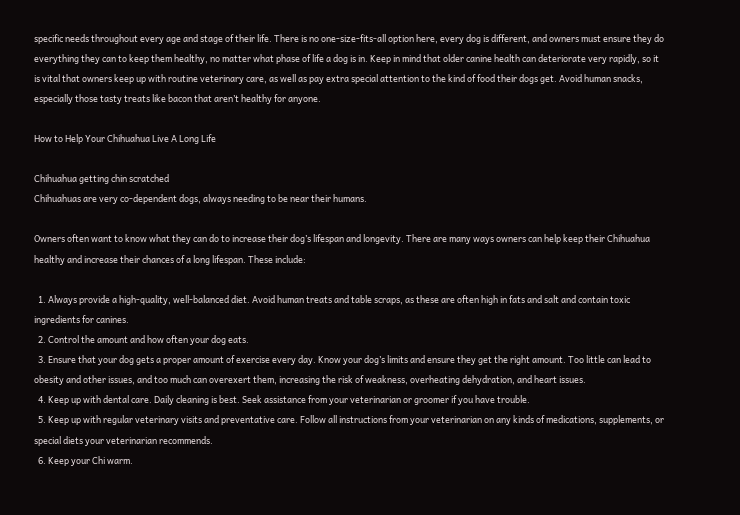specific needs throughout every age and stage of their life. There is no one-size-fits-all option here, every dog is different, and owners must ensure they do everything they can to keep them healthy, no matter what phase of life a dog is in. Keep in mind that older canine health can deteriorate very rapidly, so it is vital that owners keep up with routine veterinary care, as well as pay extra special attention to the kind of food their dogs get. Avoid human snacks, especially those tasty treats like bacon that aren’t healthy for anyone.

How to Help Your Chihuahua Live A Long Life

Chihuahua getting chin scratched
Chihuahuas are very co-dependent dogs, always needing to be near their humans.

Owners often want to know what they can do to increase their dog’s lifespan and longevity. There are many ways owners can help keep their Chihuahua healthy and increase their chances of a long lifespan. These include:

  1. Always provide a high-quality, well-balanced diet. Avoid human treats and table scraps, as these are often high in fats and salt and contain toxic ingredients for canines.
  2. Control the amount and how often your dog eats.
  3. Ensure that your dog gets a proper amount of exercise every day. Know your dog’s limits and ensure they get the right amount. Too little can lead to obesity and other issues, and too much can overexert them, increasing the risk of weakness, overheating dehydration, and heart issues.
  4. Keep up with dental care. Daily cleaning is best. Seek assistance from your veterinarian or groomer if you have trouble.
  5. Keep up with regular veterinary visits and preventative care. Follow all instructions from your veterinarian on any kinds of medications, supplements, or special diets your veterinarian recommends.
  6. Keep your Chi warm.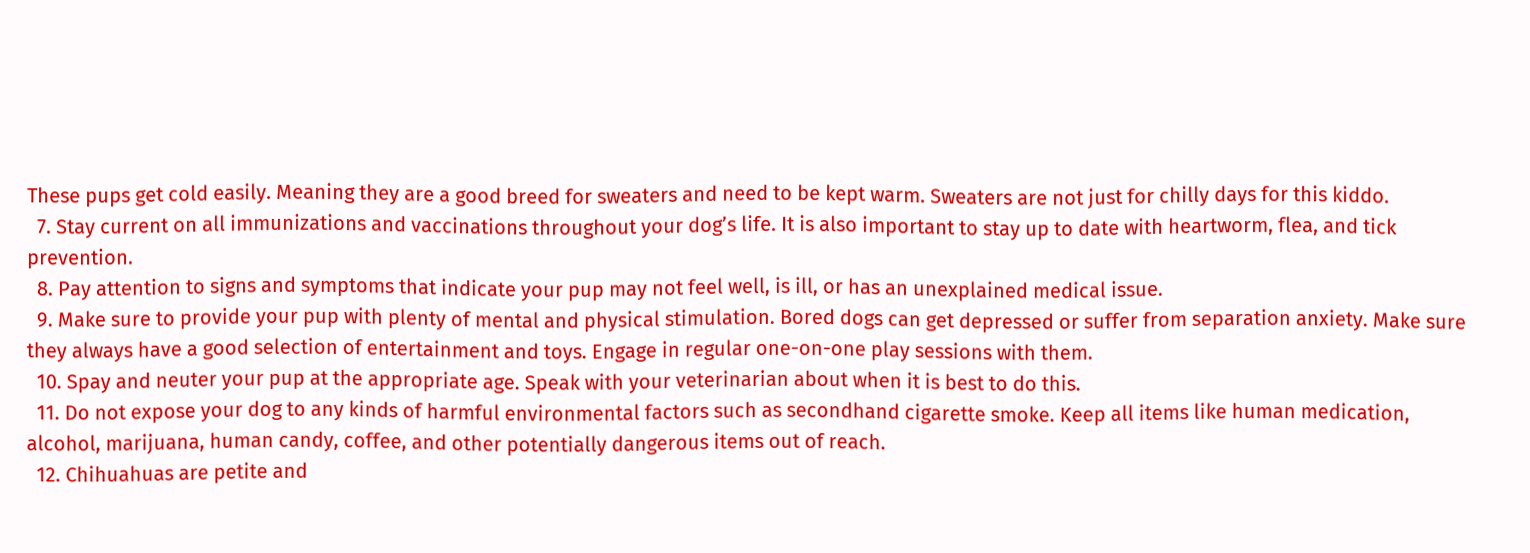These pups get cold easily. Meaning they are a good breed for sweaters and need to be kept warm. Sweaters are not just for chilly days for this kiddo.
  7. Stay current on all immunizations and vaccinations throughout your dog’s life. It is also important to stay up to date with heartworm, flea, and tick prevention.
  8. Pay attention to signs and symptoms that indicate your pup may not feel well, is ill, or has an unexplained medical issue.
  9. Make sure to provide your pup with plenty of mental and physical stimulation. Bored dogs can get depressed or suffer from separation anxiety. Make sure they always have a good selection of entertainment and toys. Engage in regular one-on-one play sessions with them.
  10. Spay and neuter your pup at the appropriate age. Speak with your veterinarian about when it is best to do this.
  11. Do not expose your dog to any kinds of harmful environmental factors such as secondhand cigarette smoke. Keep all items like human medication, alcohol, marijuana, human candy, coffee, and other potentially dangerous items out of reach.
  12. Chihuahuas are petite and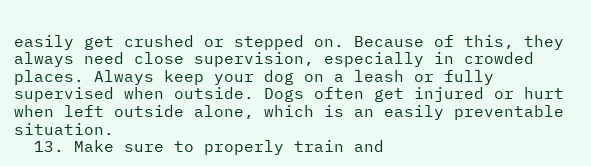easily get crushed or stepped on. Because of this, they always need close supervision, especially in crowded places. Always keep your dog on a leash or fully supervised when outside. Dogs often get injured or hurt when left outside alone, which is an easily preventable situation.
  13. Make sure to properly train and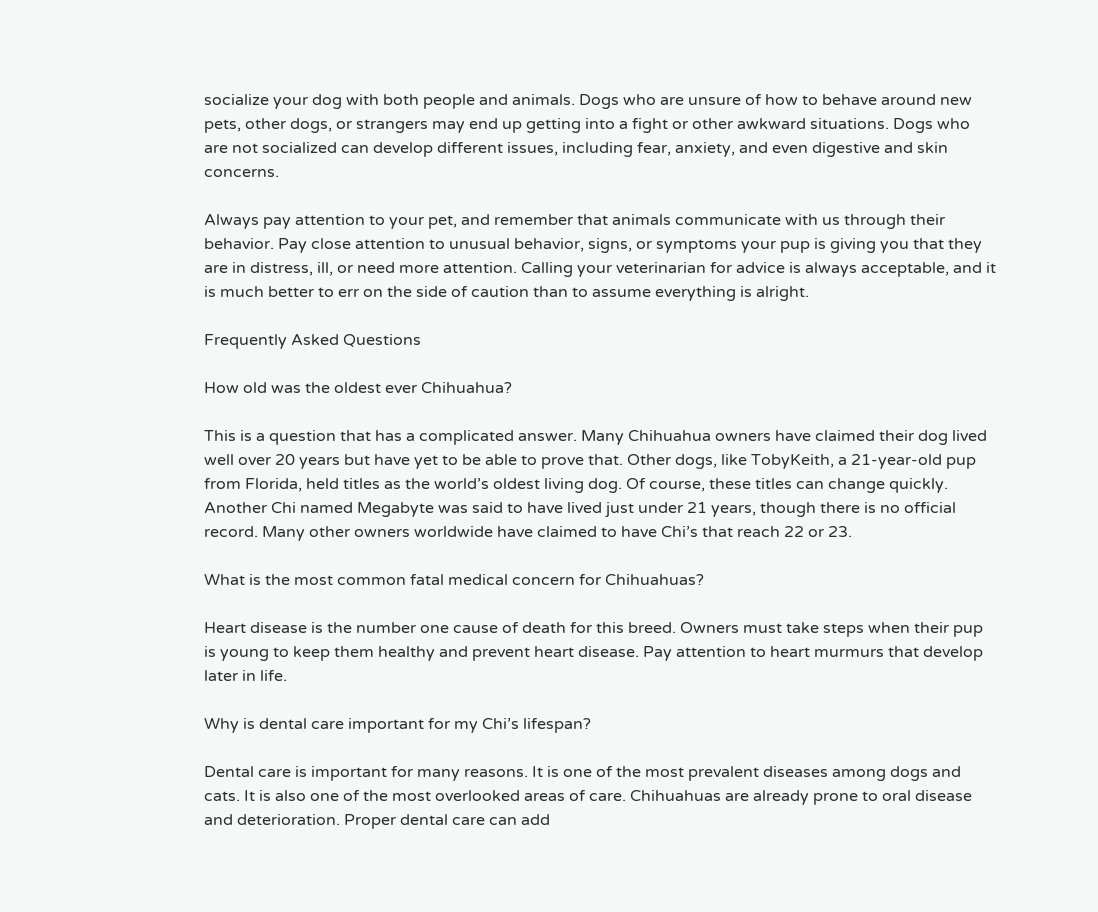socialize your dog with both people and animals. Dogs who are unsure of how to behave around new pets, other dogs, or strangers may end up getting into a fight or other awkward situations. Dogs who are not socialized can develop different issues, including fear, anxiety, and even digestive and skin concerns.

Always pay attention to your pet, and remember that animals communicate with us through their behavior. Pay close attention to unusual behavior, signs, or symptoms your pup is giving you that they are in distress, ill, or need more attention. Calling your veterinarian for advice is always acceptable, and it is much better to err on the side of caution than to assume everything is alright.

Frequently Asked Questions

How old was the oldest ever Chihuahua?

This is a question that has a complicated answer. Many Chihuahua owners have claimed their dog lived well over 20 years but have yet to be able to prove that. Other dogs, like TobyKeith, a 21-year-old pup from Florida, held titles as the world’s oldest living dog. Of course, these titles can change quickly. Another Chi named Megabyte was said to have lived just under 21 years, though there is no official record. Many other owners worldwide have claimed to have Chi’s that reach 22 or 23.

What is the most common fatal medical concern for Chihuahuas?

Heart disease is the number one cause of death for this breed. Owners must take steps when their pup is young to keep them healthy and prevent heart disease. Pay attention to heart murmurs that develop later in life.

Why is dental care important for my Chi’s lifespan?

Dental care is important for many reasons. It is one of the most prevalent diseases among dogs and cats. It is also one of the most overlooked areas of care. Chihuahuas are already prone to oral disease and deterioration. Proper dental care can add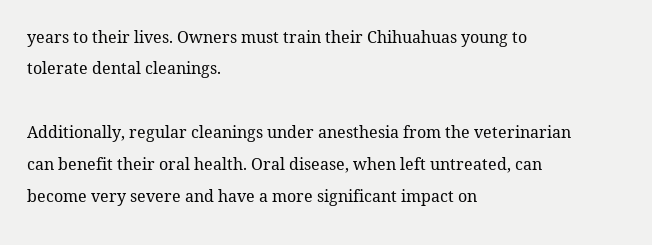years to their lives. Owners must train their Chihuahuas young to tolerate dental cleanings.

Additionally, regular cleanings under anesthesia from the veterinarian can benefit their oral health. Oral disease, when left untreated, can become very severe and have a more significant impact on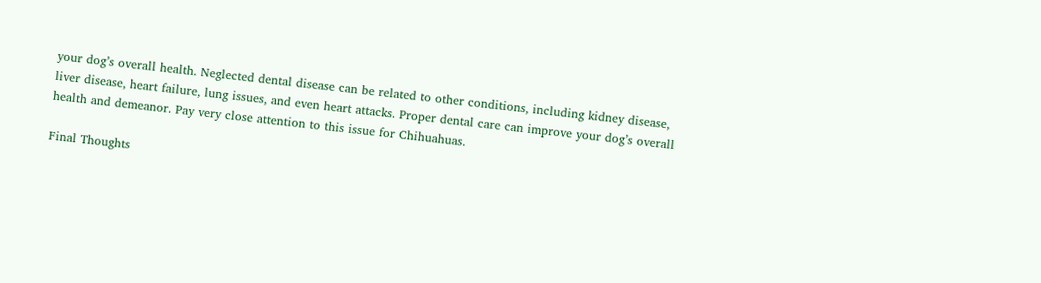your dog’s overall health. Neglected dental disease can be related to other conditions, including kidney disease, liver disease, heart failure, lung issues, and even heart attacks. Proper dental care can improve your dog’s overall health and demeanor. Pay very close attention to this issue for Chihuahuas.

Final Thoughts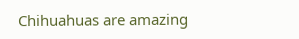Chihuahuas are amazing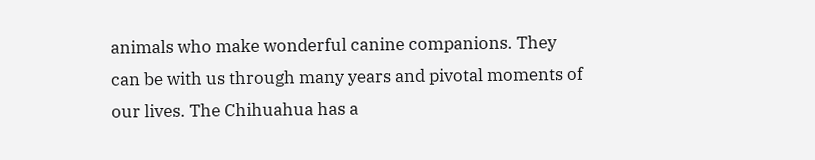animals who make wonderful canine companions. They can be with us through many years and pivotal moments of our lives. The Chihuahua has a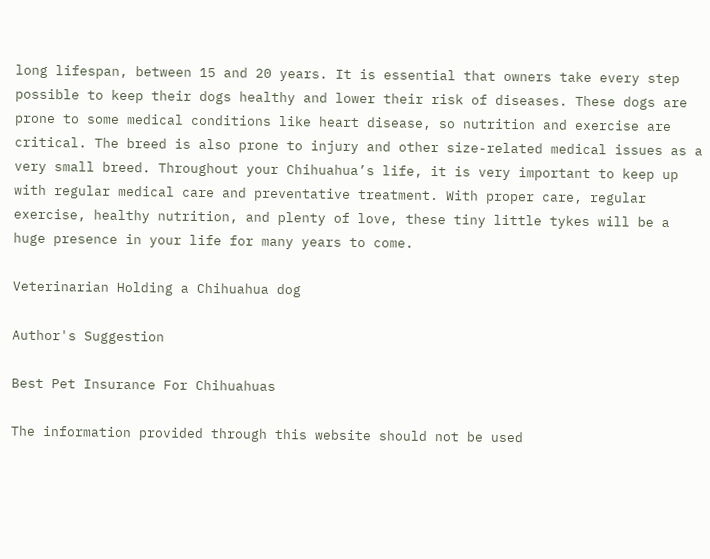long lifespan, between 15 and 20 years. It is essential that owners take every step possible to keep their dogs healthy and lower their risk of diseases. These dogs are prone to some medical conditions like heart disease, so nutrition and exercise are critical. The breed is also prone to injury and other size-related medical issues as a very small breed. Throughout your Chihuahua’s life, it is very important to keep up with regular medical care and preventative treatment. With proper care, regular exercise, healthy nutrition, and plenty of love, these tiny little tykes will be a huge presence in your life for many years to come.

Veterinarian Holding a Chihuahua dog

Author's Suggestion

Best Pet Insurance For Chihuahuas

The information provided through this website should not be used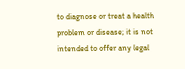to diagnose or treat a health problem or disease; it is not intended to offer any legal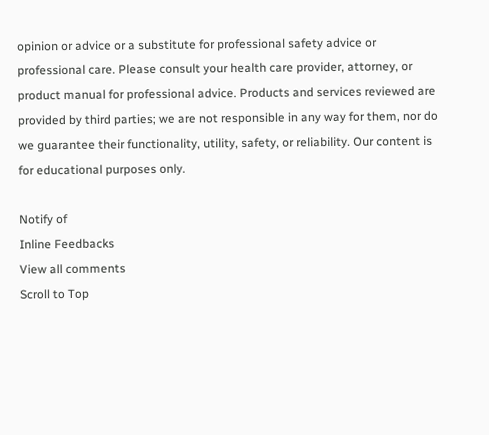opinion or advice or a substitute for professional safety advice or professional care. Please consult your health care provider, attorney, or product manual for professional advice. Products and services reviewed are provided by third parties; we are not responsible in any way for them, nor do we guarantee their functionality, utility, safety, or reliability. Our content is for educational purposes only.

Notify of
Inline Feedbacks
View all comments
Scroll to Top